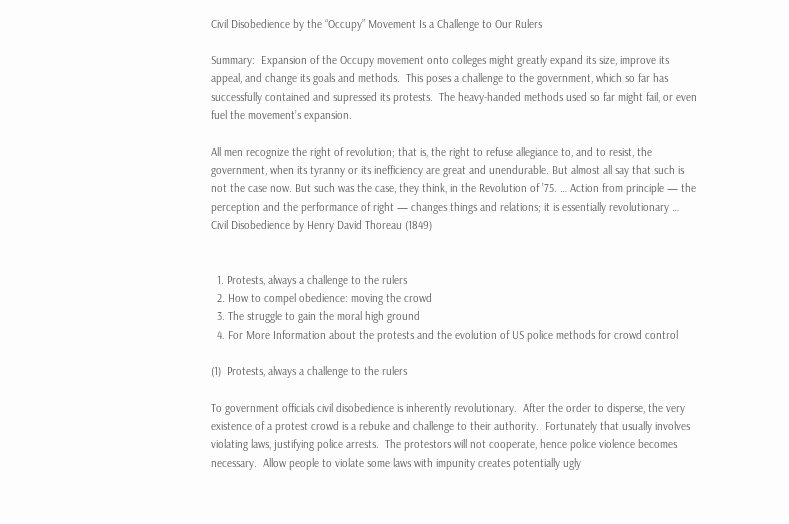Civil Disobedience by the “Occupy” Movement Is a Challenge to Our Rulers

Summary:  Expansion of the Occupy movement onto colleges might greatly expand its size, improve its appeal, and change its goals and methods.  This poses a challenge to the government, which so far has successfully contained and supressed its protests.  The heavy-handed methods used so far might fail, or even fuel the movement’s expansion.

All men recognize the right of revolution; that is, the right to refuse allegiance to, and to resist, the government, when its tyranny or its inefficiency are great and unendurable. But almost all say that such is not the case now. But such was the case, they think, in the Revolution of ’75. … Action from principle — the perception and the performance of right — changes things and relations; it is essentially revolutionary …
Civil Disobedience by Henry David Thoreau (1849)


  1. Protests, always a challenge to the rulers
  2. How to compel obedience: moving the crowd
  3. The struggle to gain the moral high ground
  4. For More Information about the protests and the evolution of US police methods for crowd control

(1)  Protests, always a challenge to the rulers

To government officials civil disobedience is inherently revolutionary.  After the order to disperse, the very existence of a protest crowd is a rebuke and challenge to their authority.  Fortunately that usually involves violating laws, justifying police arrests.  The protestors will not cooperate, hence police violence becomes necessary.  Allow people to violate some laws with impunity creates potentially ugly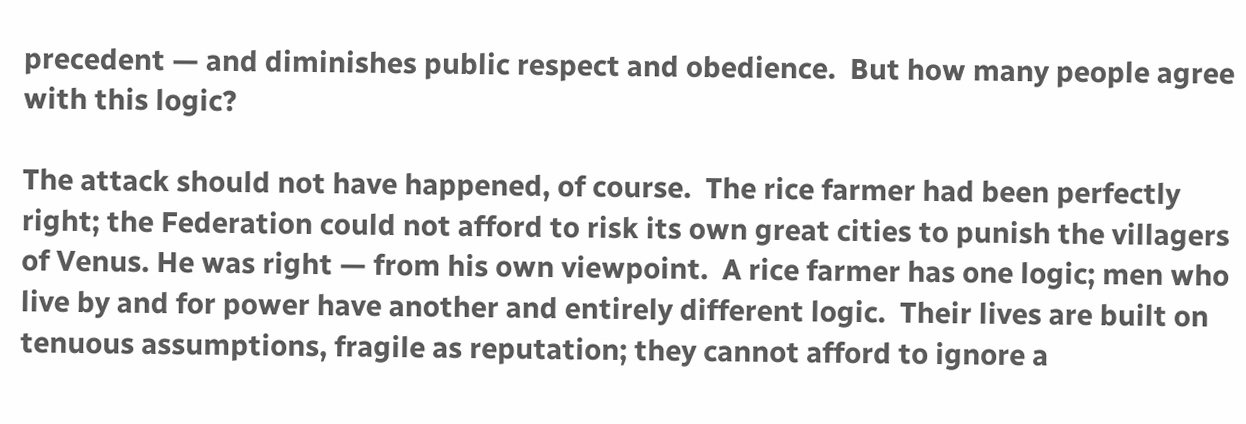precedent — and diminishes public respect and obedience.  But how many people agree with this logic?

The attack should not have happened, of course.  The rice farmer had been perfectly right; the Federation could not afford to risk its own great cities to punish the villagers of Venus. He was right — from his own viewpoint.  A rice farmer has one logic; men who live by and for power have another and entirely different logic.  Their lives are built on tenuous assumptions, fragile as reputation; they cannot afford to ignore a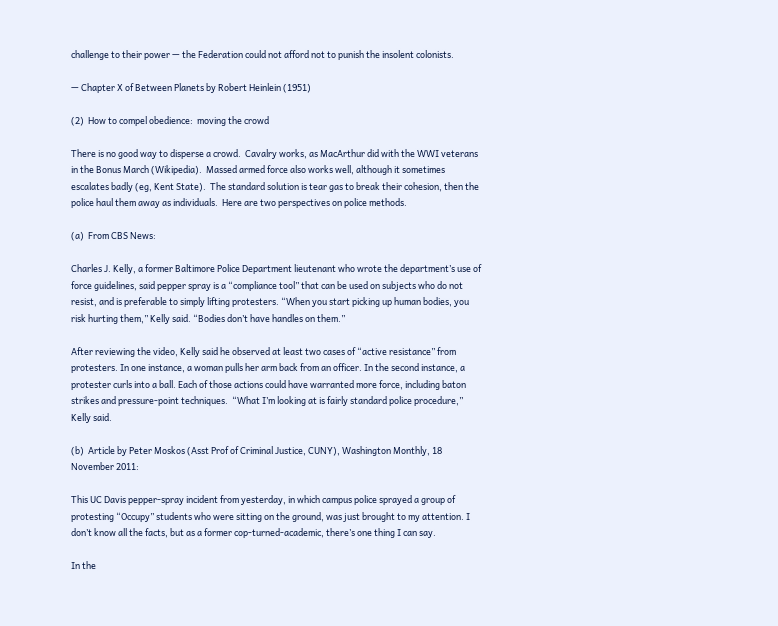challenge to their power — the Federation could not afford not to punish the insolent colonists.

— Chapter X of Between Planets by Robert Heinlein (1951)

(2)  How to compel obedience:  moving the crowd

There is no good way to disperse a crowd.  Cavalry works, as MacArthur did with the WWI veterans in the Bonus March (Wikipedia).  Massed armed force also works well, although it sometimes escalates badly (eg, Kent State).  The standard solution is tear gas to break their cohesion, then the police haul them away as individuals.  Here are two perspectives on police methods.

(a)  From CBS News:

Charles J. Kelly, a former Baltimore Police Department lieutenant who wrote the department’s use of force guidelines, said pepper spray is a “compliance tool” that can be used on subjects who do not resist, and is preferable to simply lifting protesters. “When you start picking up human bodies, you risk hurting them,” Kelly said. “Bodies don’t have handles on them.”

After reviewing the video, Kelly said he observed at least two cases of “active resistance” from protesters. In one instance, a woman pulls her arm back from an officer. In the second instance, a protester curls into a ball. Each of those actions could have warranted more force, including baton strikes and pressure-point techniques.  “What I’m looking at is fairly standard police procedure,” Kelly said.

(b)  Article by Peter Moskos (Asst Prof of Criminal Justice, CUNY), Washington Monthly, 18 November 2011:

This UC Davis pepper-spray incident from yesterday, in which campus police sprayed a group of protesting “Occupy” students who were sitting on the ground, was just brought to my attention. I don’t know all the facts, but as a former cop-turned-academic, there’s one thing I can say.

In the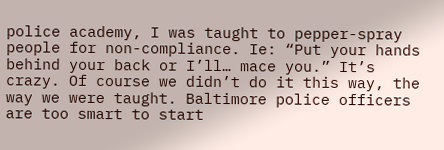police academy, I was taught to pepper-spray people for non-compliance. Ie: “Put your hands behind your back or I’ll… mace you.” It’s crazy. Of course we didn’t do it this way, the way we were taught. Baltimore police officers are too smart to start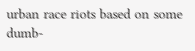urban race riots based on some dumb-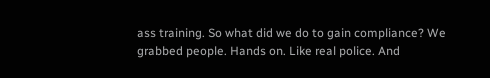ass training. So what did we do to gain compliance? We grabbed people. Hands on. Like real police. And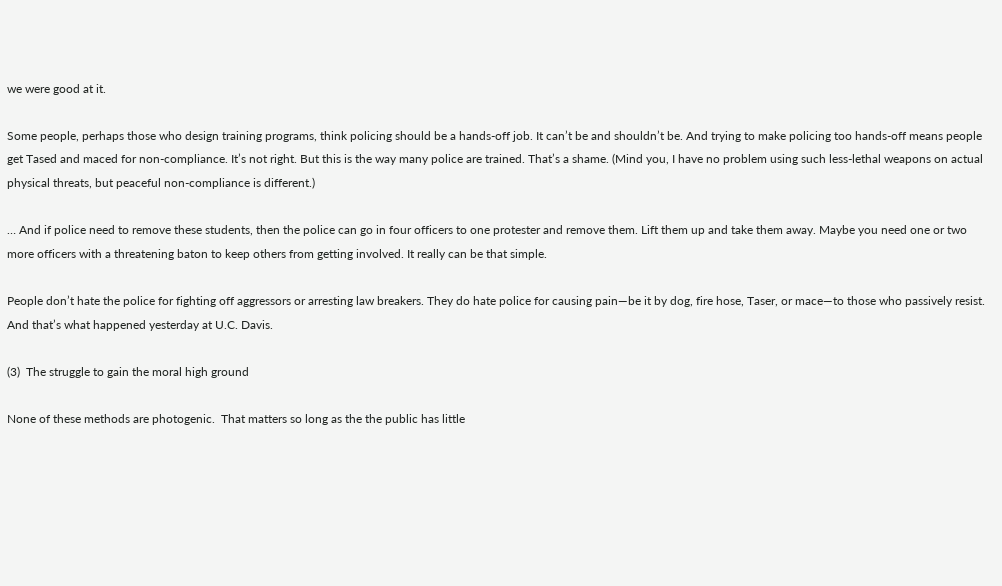we were good at it.

Some people, perhaps those who design training programs, think policing should be a hands-off job. It can’t be and shouldn’t be. And trying to make policing too hands-off means people get Tased and maced for non-compliance. It’s not right. But this is the way many police are trained. That’s a shame. (Mind you, I have no problem using such less-lethal weapons on actual physical threats, but peaceful non-compliance is different.)

… And if police need to remove these students, then the police can go in four officers to one protester and remove them. Lift them up and take them away. Maybe you need one or two more officers with a threatening baton to keep others from getting involved. It really can be that simple.

People don’t hate the police for fighting off aggressors or arresting law breakers. They do hate police for causing pain—be it by dog, fire hose, Taser, or mace—to those who passively resist. And that’s what happened yesterday at U.C. Davis.

(3)  The struggle to gain the moral high ground

None of these methods are photogenic.  That matters so long as the the public has little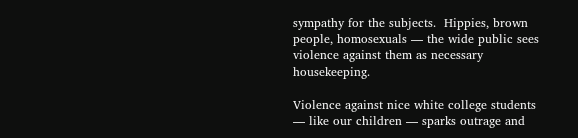sympathy for the subjects.  Hippies, brown people, homosexuals — the wide public sees violence against them as necessary housekeeping.

Violence against nice white college students — like our children — sparks outrage and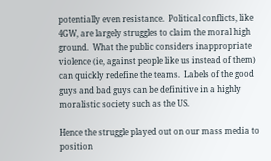potentially even resistance.  Political conflicts, like 4GW, are largely struggles to claim the moral high ground.  What the public considers inappropriate violence (ie, against people like us instead of them) can quickly redefine the teams.  Labels of the good guys and bad guys can be definitive in a highly moralistic society such as the US.

Hence the struggle played out on our mass media to position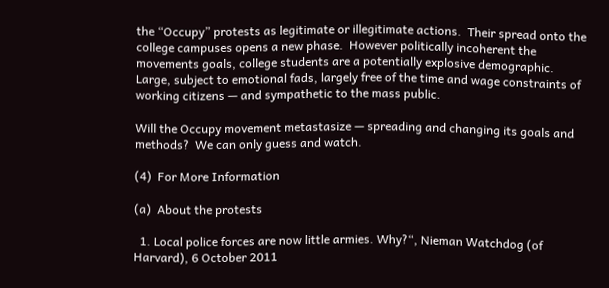the “Occupy” protests as legitimate or illegitimate actions.  Their spread onto the college campuses opens a new phase.  However politically incoherent the movements goals, college students are a potentially explosive demographic.   Large, subject to emotional fads, largely free of the time and wage constraints of working citizens — and sympathetic to the mass public.

Will the Occupy movement metastasize — spreading and changing its goals and methods?  We can only guess and watch.

(4)  For More Information

(a)  About the protests

  1. Local police forces are now little armies. Why?“, Nieman Watchdog (of Harvard), 6 October 2011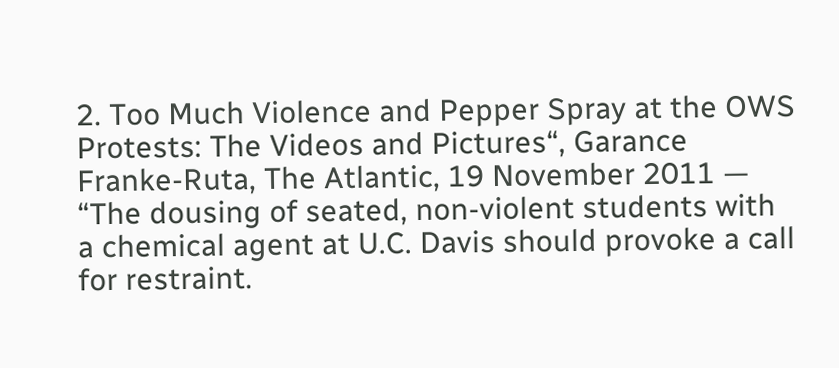2. Too Much Violence and Pepper Spray at the OWS Protests: The Videos and Pictures“, Garance Franke-Ruta, The Atlantic, 19 November 2011 — “The dousing of seated, non-violent students with a chemical agent at U.C. Davis should provoke a call for restraint.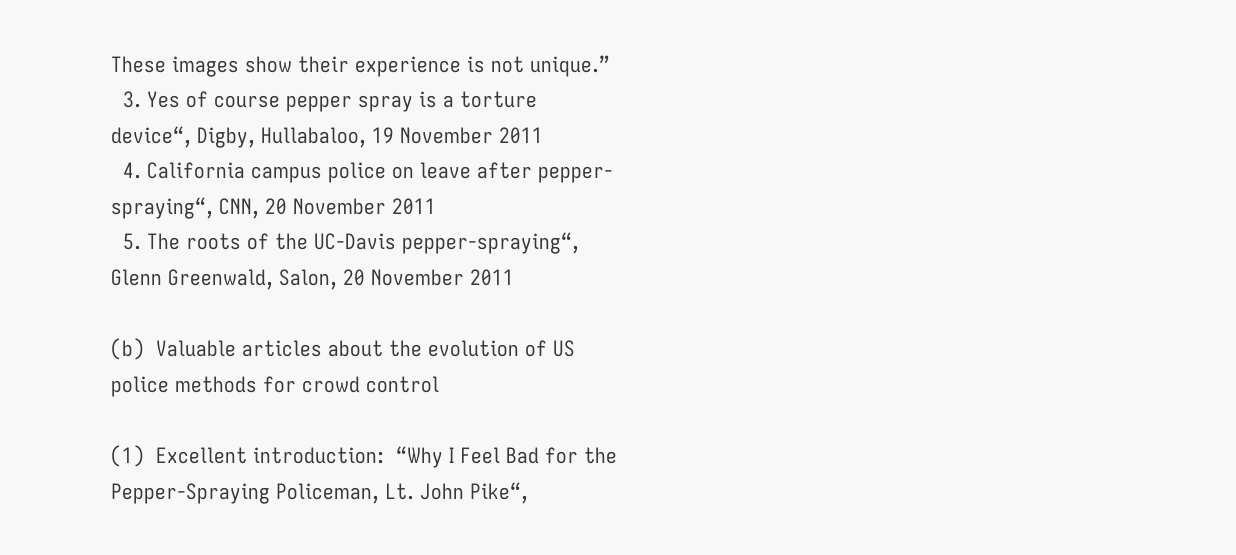These images show their experience is not unique.”
  3. Yes of course pepper spray is a torture device“, Digby, Hullabaloo, 19 November 2011
  4. California campus police on leave after pepper-spraying“, CNN, 20 November 2011
  5. The roots of the UC-Davis pepper-spraying“, Glenn Greenwald, Salon, 20 November 2011

(b)  Valuable articles about the evolution of US police methods for crowd control

(1)  Excellent introduction:  “Why I Feel Bad for the Pepper-Spraying Policeman, Lt. John Pike“,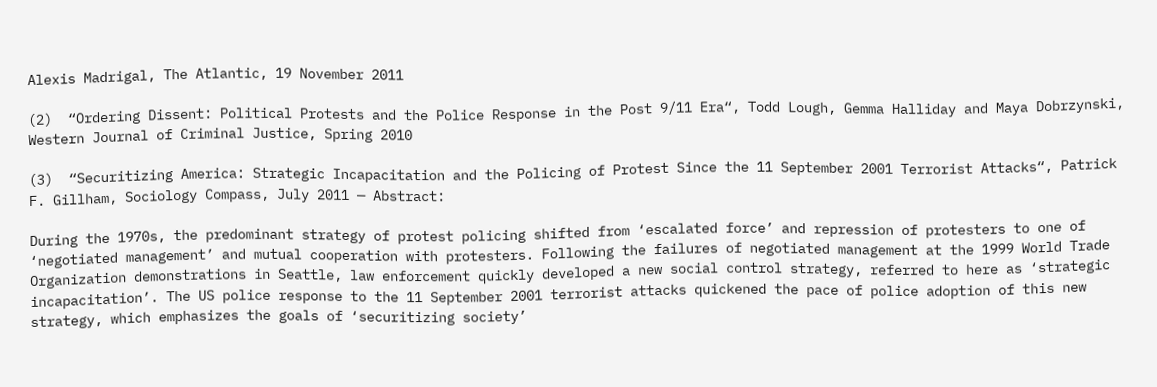Alexis Madrigal, The Atlantic, 19 November 2011

(2)  “Ordering Dissent: Political Protests and the Police Response in the Post 9/11 Era“, Todd Lough, Gemma Halliday and Maya Dobrzynski, Western Journal of Criminal Justice, Spring 2010

(3)  “Securitizing America: Strategic Incapacitation and the Policing of Protest Since the 11 September 2001 Terrorist Attacks“, Patrick F. Gillham, Sociology Compass, July 2011 — Abstract:

During the 1970s, the predominant strategy of protest policing shifted from ‘escalated force’ and repression of protesters to one of ‘negotiated management’ and mutual cooperation with protesters. Following the failures of negotiated management at the 1999 World Trade Organization demonstrations in Seattle, law enforcement quickly developed a new social control strategy, referred to here as ‘strategic incapacitation’. The US police response to the 11 September 2001 terrorist attacks quickened the pace of police adoption of this new strategy, which emphasizes the goals of ‘securitizing society’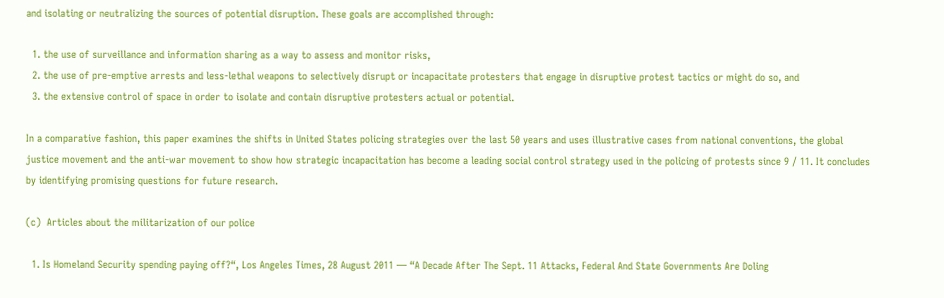and isolating or neutralizing the sources of potential disruption. These goals are accomplished through:

  1. the use of surveillance and information sharing as a way to assess and monitor risks,
  2. the use of pre-emptive arrests and less-lethal weapons to selectively disrupt or incapacitate protesters that engage in disruptive protest tactics or might do so, and
  3. the extensive control of space in order to isolate and contain disruptive protesters actual or potential.

In a comparative fashion, this paper examines the shifts in United States policing strategies over the last 50 years and uses illustrative cases from national conventions, the global justice movement and the anti-war movement to show how strategic incapacitation has become a leading social control strategy used in the policing of protests since 9 ⁄ 11. It concludes by identifying promising questions for future research.

(c)  Articles about the militarization of our police

  1. Is Homeland Security spending paying off?“, Los Angeles Times, 28 August 2011 — “A Decade After The Sept. 11 Attacks, Federal And State Governments Are Doling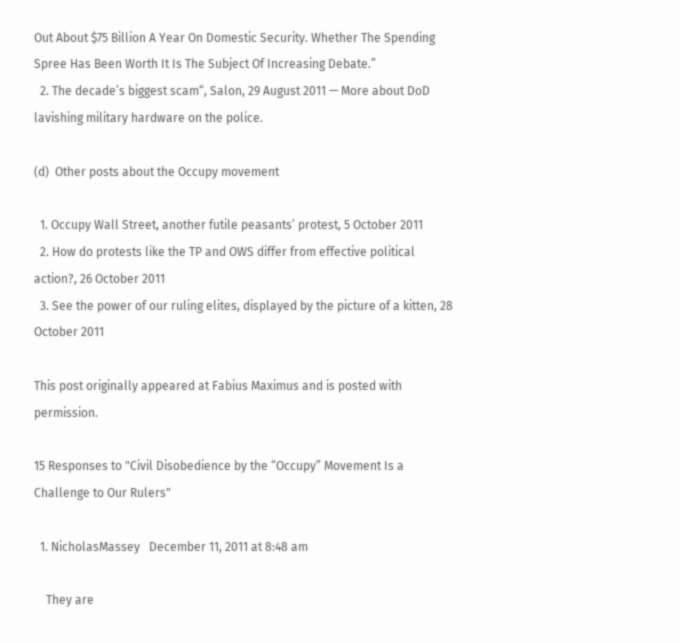Out About $75 Billion A Year On Domestic Security. Whether The Spending Spree Has Been Worth It Is The Subject Of Increasing Debate.”
  2. The decade’s biggest scam“, Salon, 29 August 2011 — More about DoD lavishing military hardware on the police.

(d)  Other posts about the Occupy movement

  1. Occupy Wall Street, another futile peasants’ protest, 5 October 2011
  2. How do protests like the TP and OWS differ from effective political action?, 26 October 2011
  3. See the power of our ruling elites, displayed by the picture of a kitten, 28 October 2011

This post originally appeared at Fabius Maximus and is posted with permission.

15 Responses to "Civil Disobedience by the “Occupy” Movement Is a Challenge to Our Rulers"

  1. NicholasMassey   December 11, 2011 at 8:48 am

    They are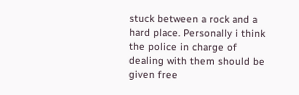stuck between a rock and a hard place. Personally i think the police in charge of dealing with them should be given free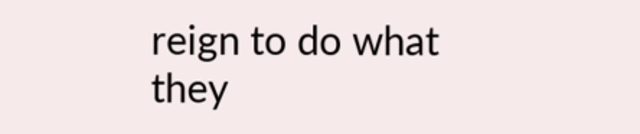reign to do what they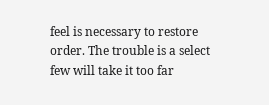feel is necessary to restore order. The trouble is a select few will take it too far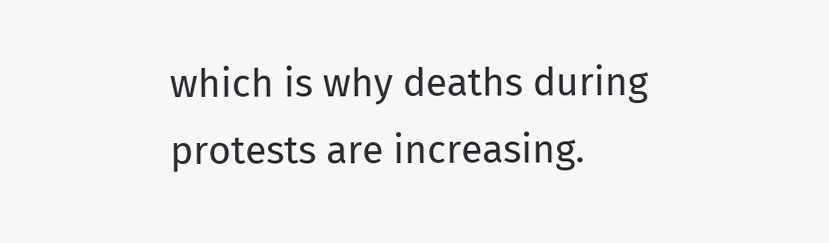which is why deaths during protests are increasing.